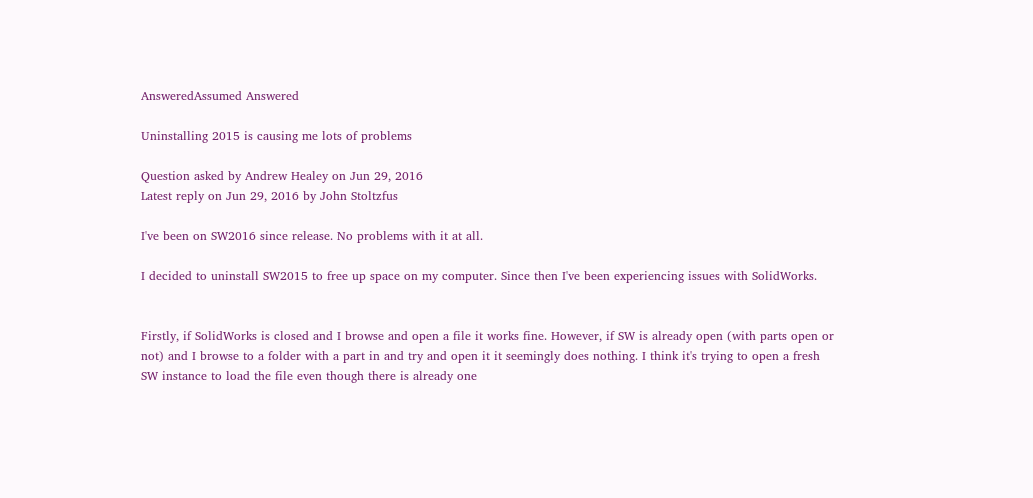AnsweredAssumed Answered

Uninstalling 2015 is causing me lots of problems

Question asked by Andrew Healey on Jun 29, 2016
Latest reply on Jun 29, 2016 by John Stoltzfus

I've been on SW2016 since release. No problems with it at all.

I decided to uninstall SW2015 to free up space on my computer. Since then I've been experiencing issues with SolidWorks.


Firstly, if SolidWorks is closed and I browse and open a file it works fine. However, if SW is already open (with parts open or not) and I browse to a folder with a part in and try and open it it seemingly does nothing. I think it's trying to open a fresh SW instance to load the file even though there is already one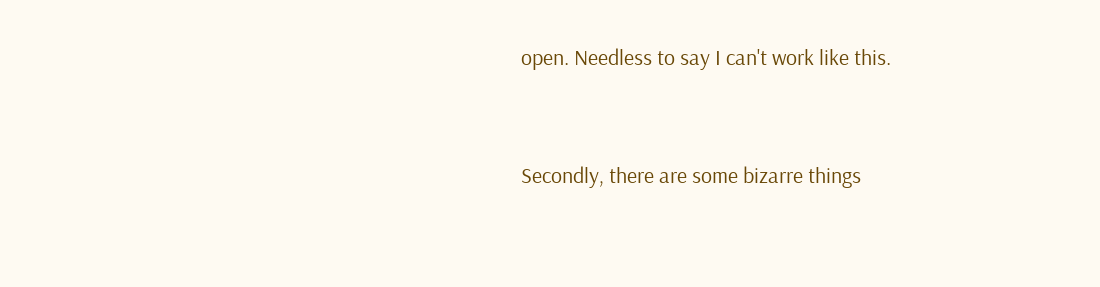open. Needless to say I can't work like this.


Secondly, there are some bizarre things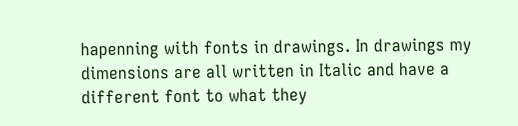hapenning with fonts in drawings. In drawings my dimensions are all written in Italic and have a different font to what they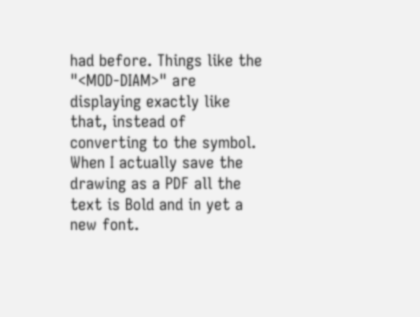had before. Things like the "<MOD-DIAM>" are displaying exactly like that, instead of converting to the symbol. When I actually save the drawing as a PDF all the text is Bold and in yet a new font.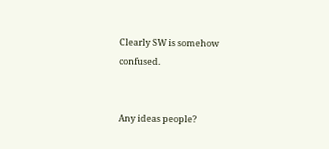Clearly SW is somehow confused.


Any ideas people?